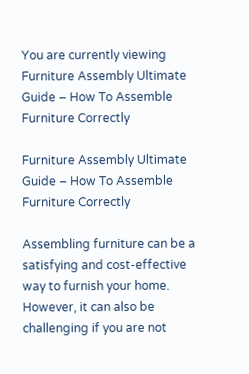You are currently viewing Furniture Assembly Ultimate Guide – How To Assemble Furniture Correctly

Furniture Assembly Ultimate Guide – How To Assemble Furniture Correctly

Assembling furniture can be a satisfying and cost-effective way to furnish your home. However, it can also be challenging if you are not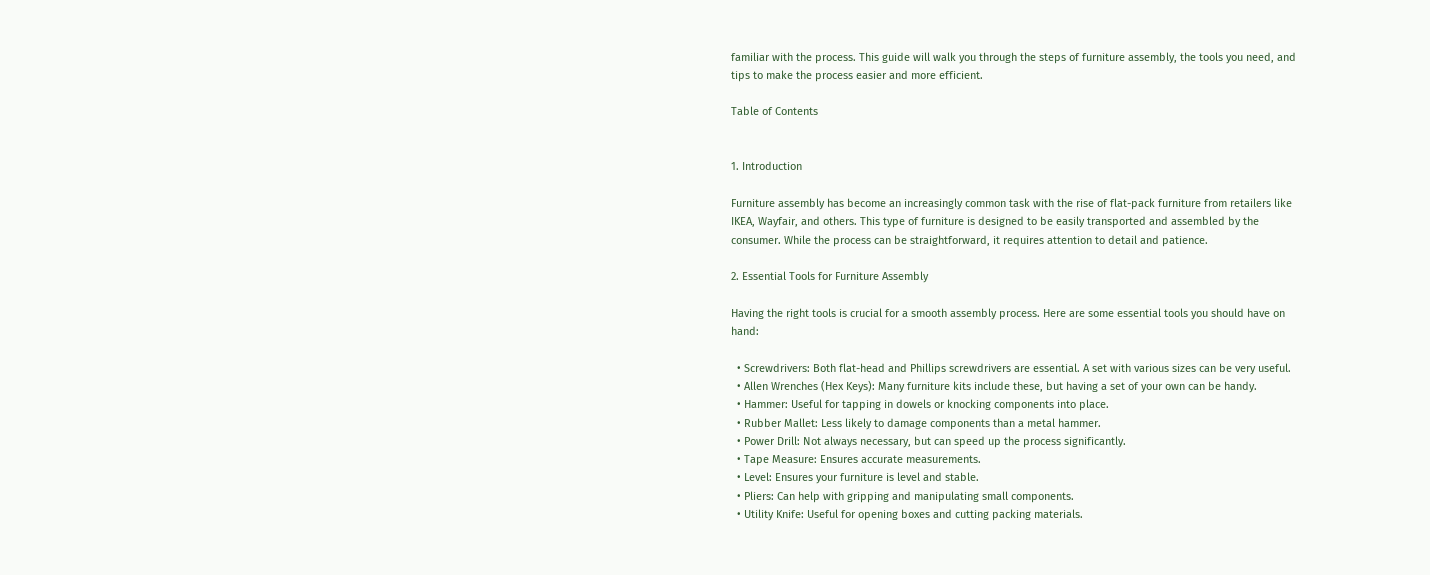familiar with the process. This guide will walk you through the steps of furniture assembly, the tools you need, and tips to make the process easier and more efficient.

Table of Contents


1. Introduction

Furniture assembly has become an increasingly common task with the rise of flat-pack furniture from retailers like IKEA, Wayfair, and others. This type of furniture is designed to be easily transported and assembled by the consumer. While the process can be straightforward, it requires attention to detail and patience.

2. Essential Tools for Furniture Assembly

Having the right tools is crucial for a smooth assembly process. Here are some essential tools you should have on hand:

  • Screwdrivers: Both flat-head and Phillips screwdrivers are essential. A set with various sizes can be very useful.
  • Allen Wrenches (Hex Keys): Many furniture kits include these, but having a set of your own can be handy.
  • Hammer: Useful for tapping in dowels or knocking components into place.
  • Rubber Mallet: Less likely to damage components than a metal hammer.
  • Power Drill: Not always necessary, but can speed up the process significantly.
  • Tape Measure: Ensures accurate measurements.
  • Level: Ensures your furniture is level and stable.
  • Pliers: Can help with gripping and manipulating small components.
  • Utility Knife: Useful for opening boxes and cutting packing materials.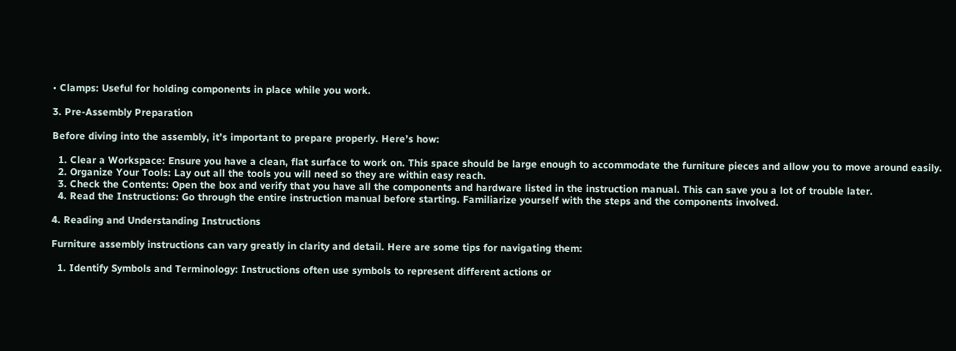• Clamps: Useful for holding components in place while you work.

3. Pre-Assembly Preparation

Before diving into the assembly, it’s important to prepare properly. Here’s how:

  1. Clear a Workspace: Ensure you have a clean, flat surface to work on. This space should be large enough to accommodate the furniture pieces and allow you to move around easily.
  2. Organize Your Tools: Lay out all the tools you will need so they are within easy reach.
  3. Check the Contents: Open the box and verify that you have all the components and hardware listed in the instruction manual. This can save you a lot of trouble later.
  4. Read the Instructions: Go through the entire instruction manual before starting. Familiarize yourself with the steps and the components involved.

4. Reading and Understanding Instructions

Furniture assembly instructions can vary greatly in clarity and detail. Here are some tips for navigating them:

  1. Identify Symbols and Terminology: Instructions often use symbols to represent different actions or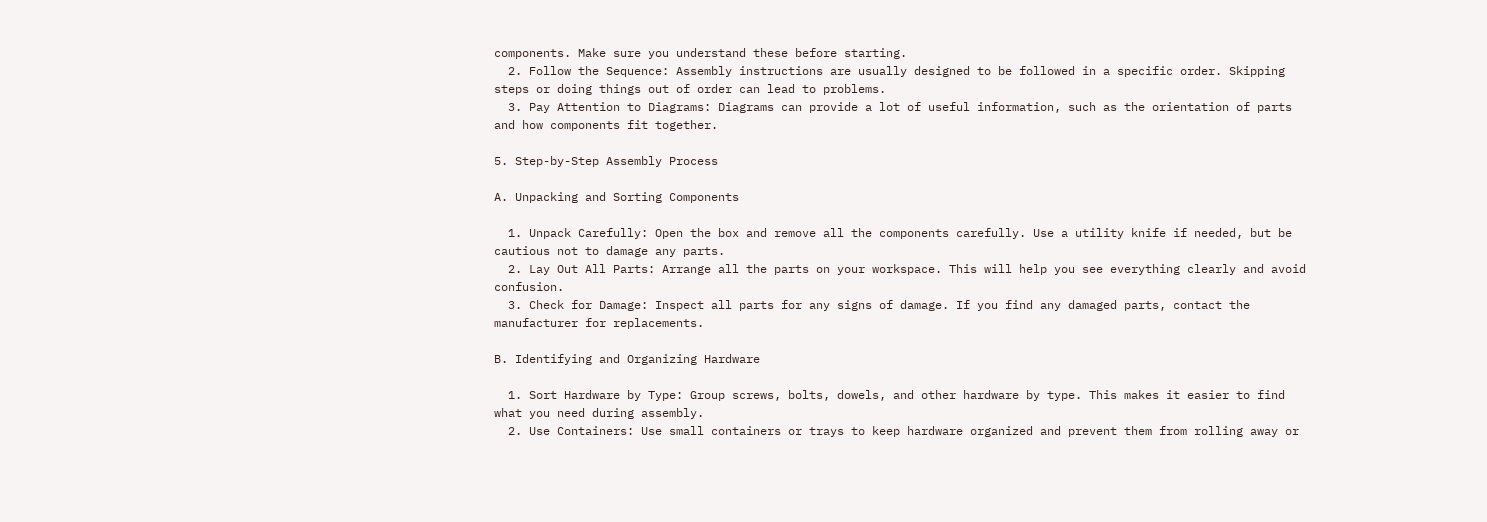components. Make sure you understand these before starting.
  2. Follow the Sequence: Assembly instructions are usually designed to be followed in a specific order. Skipping steps or doing things out of order can lead to problems.
  3. Pay Attention to Diagrams: Diagrams can provide a lot of useful information, such as the orientation of parts and how components fit together.

5. Step-by-Step Assembly Process

A. Unpacking and Sorting Components

  1. Unpack Carefully: Open the box and remove all the components carefully. Use a utility knife if needed, but be cautious not to damage any parts.
  2. Lay Out All Parts: Arrange all the parts on your workspace. This will help you see everything clearly and avoid confusion.
  3. Check for Damage: Inspect all parts for any signs of damage. If you find any damaged parts, contact the manufacturer for replacements.

B. Identifying and Organizing Hardware

  1. Sort Hardware by Type: Group screws, bolts, dowels, and other hardware by type. This makes it easier to find what you need during assembly.
  2. Use Containers: Use small containers or trays to keep hardware organized and prevent them from rolling away or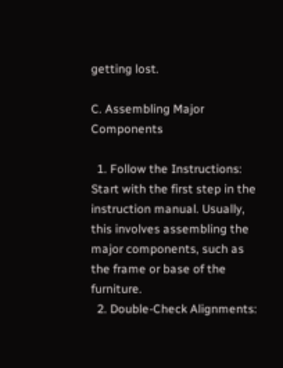getting lost.

C. Assembling Major Components

  1. Follow the Instructions: Start with the first step in the instruction manual. Usually, this involves assembling the major components, such as the frame or base of the furniture.
  2. Double-Check Alignments: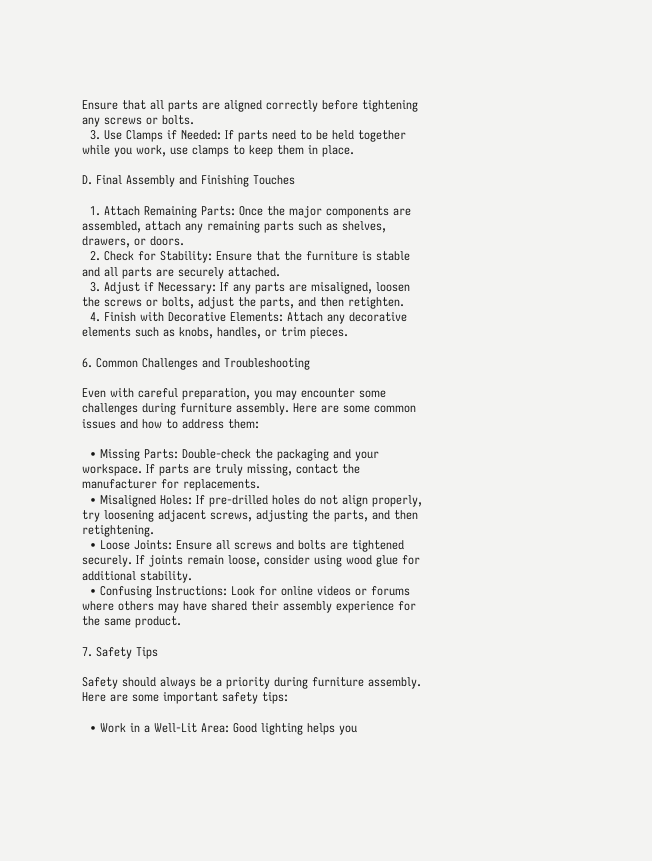Ensure that all parts are aligned correctly before tightening any screws or bolts.
  3. Use Clamps if Needed: If parts need to be held together while you work, use clamps to keep them in place.

D. Final Assembly and Finishing Touches

  1. Attach Remaining Parts: Once the major components are assembled, attach any remaining parts such as shelves, drawers, or doors.
  2. Check for Stability: Ensure that the furniture is stable and all parts are securely attached.
  3. Adjust if Necessary: If any parts are misaligned, loosen the screws or bolts, adjust the parts, and then retighten.
  4. Finish with Decorative Elements: Attach any decorative elements such as knobs, handles, or trim pieces.

6. Common Challenges and Troubleshooting

Even with careful preparation, you may encounter some challenges during furniture assembly. Here are some common issues and how to address them:

  • Missing Parts: Double-check the packaging and your workspace. If parts are truly missing, contact the manufacturer for replacements.
  • Misaligned Holes: If pre-drilled holes do not align properly, try loosening adjacent screws, adjusting the parts, and then retightening.
  • Loose Joints: Ensure all screws and bolts are tightened securely. If joints remain loose, consider using wood glue for additional stability.
  • Confusing Instructions: Look for online videos or forums where others may have shared their assembly experience for the same product.

7. Safety Tips

Safety should always be a priority during furniture assembly. Here are some important safety tips:

  • Work in a Well-Lit Area: Good lighting helps you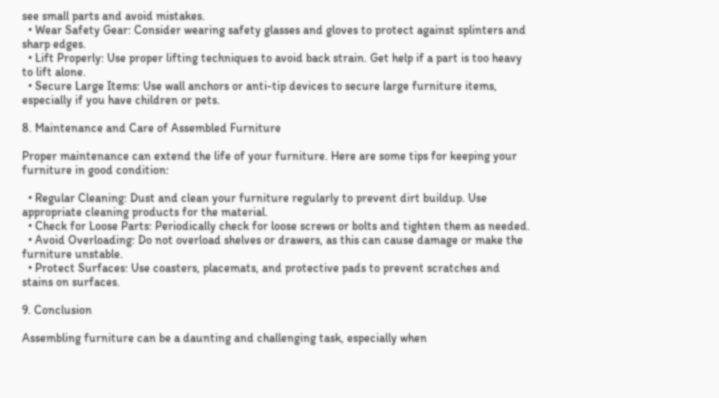see small parts and avoid mistakes.
  • Wear Safety Gear: Consider wearing safety glasses and gloves to protect against splinters and sharp edges.
  • Lift Properly: Use proper lifting techniques to avoid back strain. Get help if a part is too heavy to lift alone.
  • Secure Large Items: Use wall anchors or anti-tip devices to secure large furniture items, especially if you have children or pets.

8. Maintenance and Care of Assembled Furniture

Proper maintenance can extend the life of your furniture. Here are some tips for keeping your furniture in good condition:

  • Regular Cleaning: Dust and clean your furniture regularly to prevent dirt buildup. Use appropriate cleaning products for the material.
  • Check for Loose Parts: Periodically check for loose screws or bolts and tighten them as needed.
  • Avoid Overloading: Do not overload shelves or drawers, as this can cause damage or make the furniture unstable.
  • Protect Surfaces: Use coasters, placemats, and protective pads to prevent scratches and stains on surfaces.

9. Conclusion

Assembling furniture can be a daunting and challenging task, especially when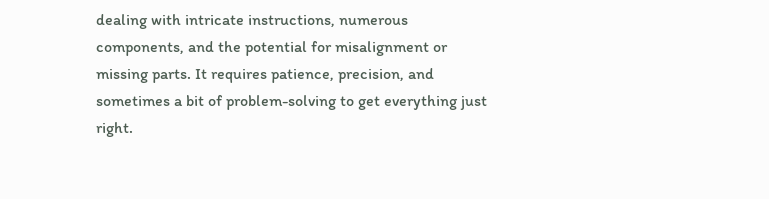dealing with intricate instructions, numerous components, and the potential for misalignment or missing parts. It requires patience, precision, and sometimes a bit of problem-solving to get everything just right.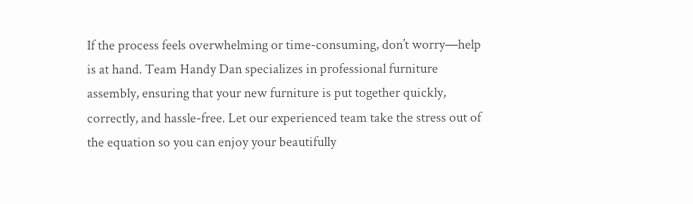If the process feels overwhelming or time-consuming, don’t worry—help is at hand. Team Handy Dan specializes in professional furniture assembly, ensuring that your new furniture is put together quickly, correctly, and hassle-free. Let our experienced team take the stress out of the equation so you can enjoy your beautifully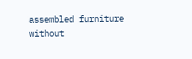assembled furniture without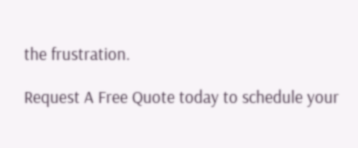the frustration.

Request A Free Quote today to schedule your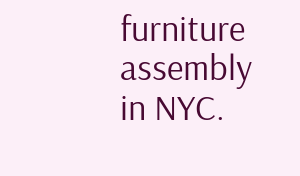furniture assembly in NYC.